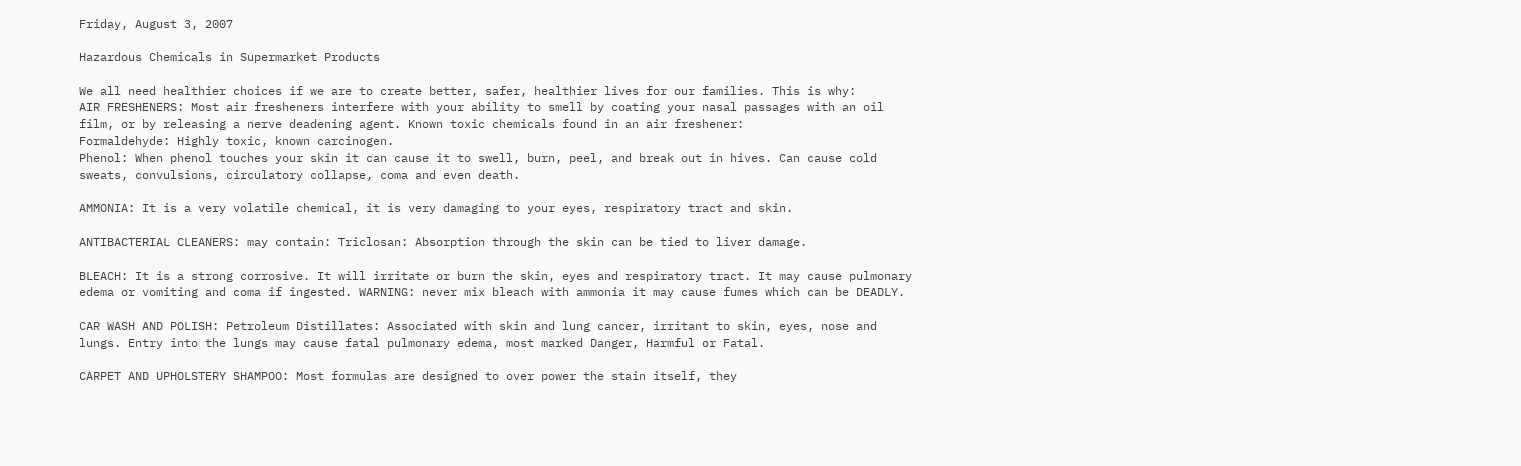Friday, August 3, 2007

Hazardous Chemicals in Supermarket Products

We all need healthier choices if we are to create better, safer, healthier lives for our families. This is why:
AIR FRESHENERS: Most air fresheners interfere with your ability to smell by coating your nasal passages with an oil film, or by releasing a nerve deadening agent. Known toxic chemicals found in an air freshener:
Formaldehyde: Highly toxic, known carcinogen.
Phenol: When phenol touches your skin it can cause it to swell, burn, peel, and break out in hives. Can cause cold sweats, convulsions, circulatory collapse, coma and even death.

AMMONIA: It is a very volatile chemical, it is very damaging to your eyes, respiratory tract and skin.

ANTIBACTERIAL CLEANERS: may contain: Triclosan: Absorption through the skin can be tied to liver damage.

BLEACH: It is a strong corrosive. It will irritate or burn the skin, eyes and respiratory tract. It may cause pulmonary edema or vomiting and coma if ingested. WARNING: never mix bleach with ammonia it may cause fumes which can be DEADLY.

CAR WASH AND POLISH: Petroleum Distillates: Associated with skin and lung cancer, irritant to skin, eyes, nose and lungs. Entry into the lungs may cause fatal pulmonary edema, most marked Danger, Harmful or Fatal.

CARPET AND UPHOLSTERY SHAMPOO: Most formulas are designed to over power the stain itself, they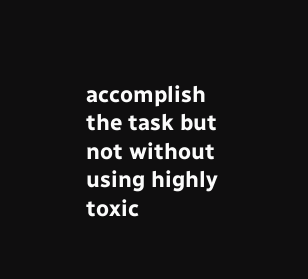accomplish the task but not without using highly toxic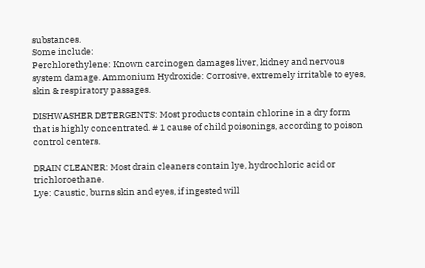substances.
Some include:
Perchlorethylene: Known carcinogen damages liver, kidney and nervous system damage. Ammonium Hydroxide: Corrosive, extremely irritable to eyes, skin & respiratory passages.

DISHWASHER DETERGENTS: Most products contain chlorine in a dry form that is highly concentrated. # 1 cause of child poisonings, according to poison control centers.

DRAIN CLEANER: Most drain cleaners contain lye, hydrochloric acid or trichloroethane.
Lye: Caustic, burns skin and eyes, if ingested will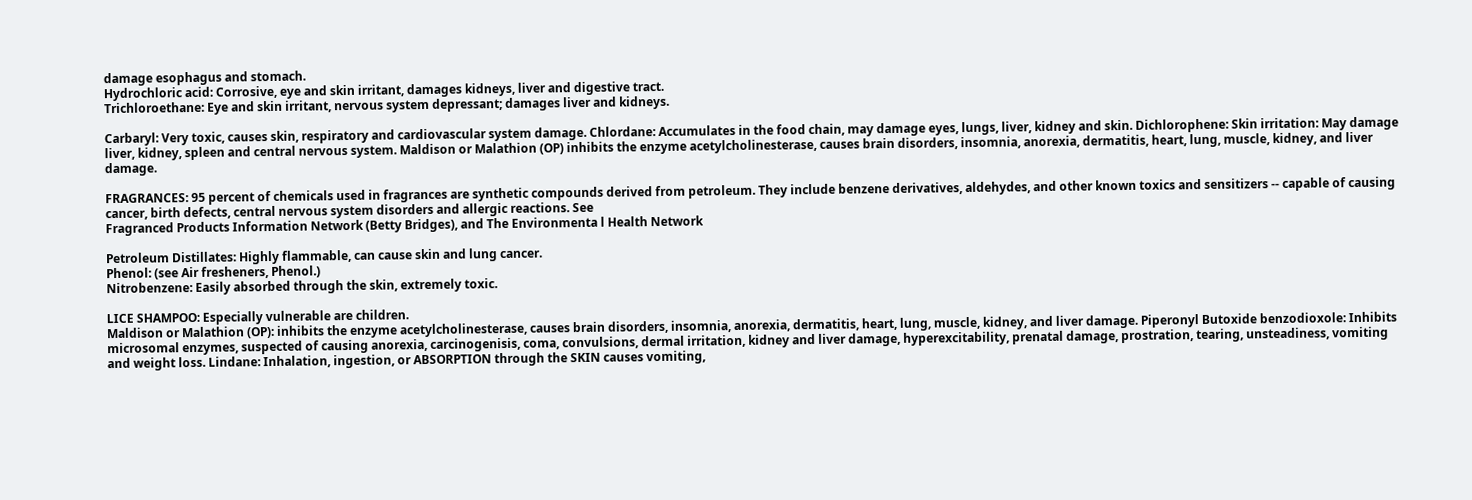damage esophagus and stomach.
Hydrochloric acid: Corrosive, eye and skin irritant, damages kidneys, liver and digestive tract.
Trichloroethane: Eye and skin irritant, nervous system depressant; damages liver and kidneys.

Carbaryl: Very toxic, causes skin, respiratory and cardiovascular system damage. Chlordane: Accumulates in the food chain, may damage eyes, lungs, liver, kidney and skin. Dichlorophene: Skin irritation: May damage liver, kidney, spleen and central nervous system. Maldison or Malathion (OP) inhibits the enzyme acetylcholinesterase, causes brain disorders, insomnia, anorexia, dermatitis, heart, lung, muscle, kidney, and liver damage.

FRAGRANCES: 95 percent of chemicals used in fragrances are synthetic compounds derived from petroleum. They include benzene derivatives, aldehydes, and other known toxics and sensitizers -- capable of causing cancer, birth defects, central nervous system disorders and allergic reactions. See
Fragranced Products Information Network (Betty Bridges), and The Environmenta l Health Network

Petroleum Distillates: Highly flammable, can cause skin and lung cancer.
Phenol: (see Air fresheners, Phenol.)
Nitrobenzene: Easily absorbed through the skin, extremely toxic.

LICE SHAMPOO: Especially vulnerable are children.
Maldison or Malathion (OP): inhibits the enzyme acetylcholinesterase, causes brain disorders, insomnia, anorexia, dermatitis, heart, lung, muscle, kidney, and liver damage. Piperonyl Butoxide benzodioxole: Inhibits microsomal enzymes, suspected of causing anorexia, carcinogenisis, coma, convulsions, dermal irritation, kidney and liver damage, hyperexcitability, prenatal damage, prostration, tearing, unsteadiness, vomiting and weight loss. Lindane: Inhalation, ingestion, or ABSORPTION through the SKIN causes vomiting,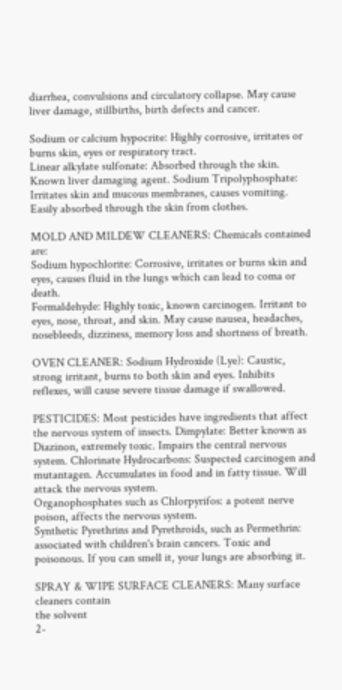diarrhea, convulsions and circulatory collapse. May cause liver damage, stillbirths, birth defects and cancer.

Sodium or calcium hypocrite: Highly corrosive, irritates or burns skin, eyes or respiratory tract.
Linear alkylate sulfonate: Absorbed through the skin. Known liver damaging agent. Sodium Tripolyphosphate: Irritates skin and mucous membranes, causes vomiting. Easily absorbed through the skin from clothes.

MOLD AND MILDEW CLEANERS: Chemicals contained are:
Sodium hypochlorite: Corrosive, irritates or burns skin and eyes, causes fluid in the lungs which can lead to coma or death.
Formaldehyde: Highly toxic, known carcinogen. Irritant to eyes, nose, throat, and skin. May cause nausea, headaches, nosebleeds, dizziness, memory loss and shortness of breath.

OVEN CLEANER: Sodium Hydroxide (Lye): Caustic, strong irritant, burns to both skin and eyes. Inhibits reflexes, will cause severe tissue damage if swallowed.

PESTICIDES: Most pesticides have ingredients that affect the nervous system of insects. Dimpylate: Better known as Diazinon, extremely toxic. Impairs the central nervous system. Chlorinate Hydrocarbons: Suspected carcinogen and mutantagen. Accumulates in food and in fatty tissue. Will attack the nervous system.
Organophosphates such as Chlorpyrifos: a potent nerve poison, affects the nervous system.
Synthetic Pyrethrins and Pyrethroids, such as Permethrin: associated with children's brain cancers. Toxic and poisonous. If you can smell it, your lungs are absorbing it.

SPRAY & WIPE SURFACE CLEANERS: Many surface cleaners contain
the solvent
2-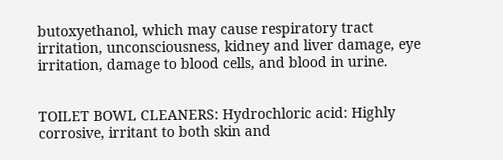butoxyethanol, which may cause respiratory tract irritation, unconsciousness, kidney and liver damage, eye irritation, damage to blood cells, and blood in urine.


TOILET BOWL CLEANERS: Hydrochloric acid: Highly corrosive, irritant to both skin and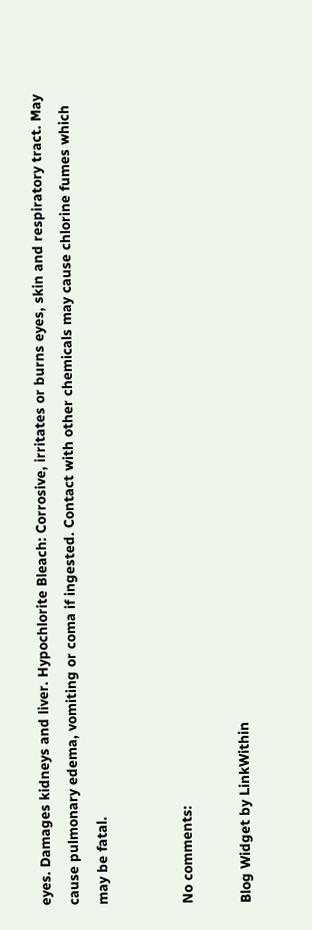eyes. Damages kidneys and liver. Hypochlorite Bleach: Corrosive, irritates or burns eyes, skin and respiratory tract. May cause pulmonary edema, vomiting or coma if ingested. Contact with other chemicals may cause chlorine fumes which may be fatal.


No comments:

Blog Widget by LinkWithin